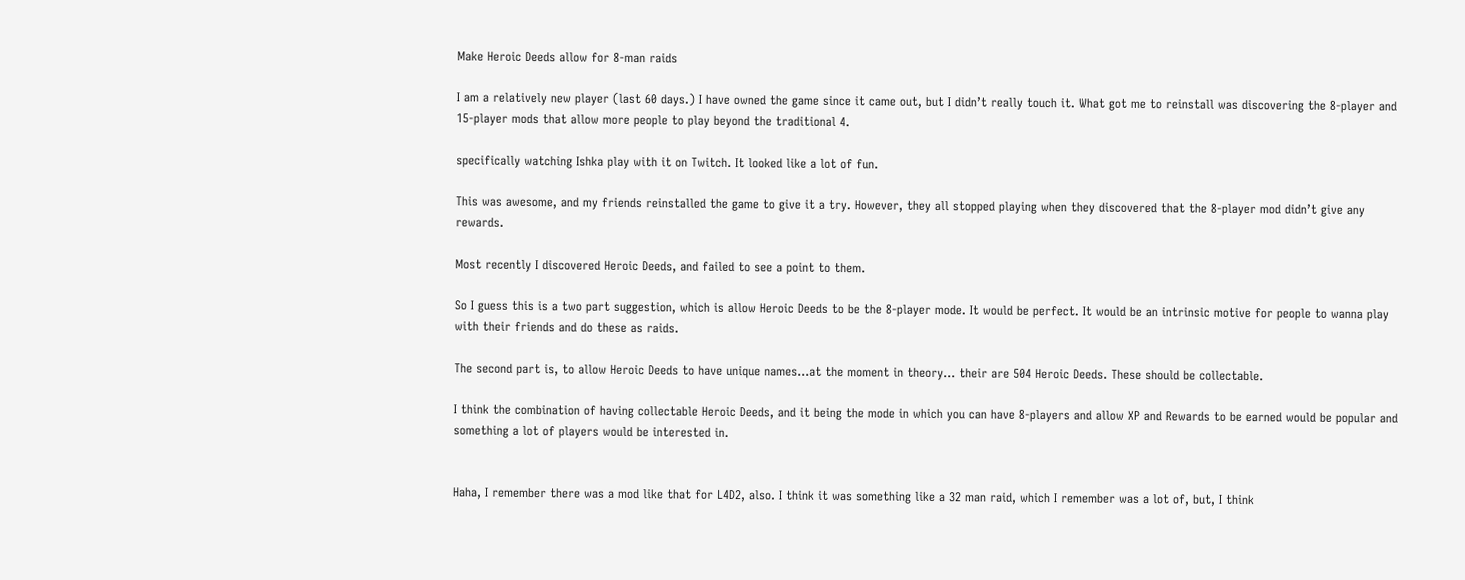Make Heroic Deeds allow for 8-man raids

I am a relatively new player (last 60 days.) I have owned the game since it came out, but I didn’t really touch it. What got me to reinstall was discovering the 8-player and 15-player mods that allow more people to play beyond the traditional 4.

specifically watching Ishka play with it on Twitch. It looked like a lot of fun.

This was awesome, and my friends reinstalled the game to give it a try. However, they all stopped playing when they discovered that the 8-player mod didn’t give any rewards.

Most recently I discovered Heroic Deeds, and failed to see a point to them.

So I guess this is a two part suggestion, which is allow Heroic Deeds to be the 8-player mode. It would be perfect. It would be an intrinsic motive for people to wanna play with their friends and do these as raids.

The second part is, to allow Heroic Deeds to have unique names…at the moment in theory… their are 504 Heroic Deeds. These should be collectable.

I think the combination of having collectable Heroic Deeds, and it being the mode in which you can have 8-players and allow XP and Rewards to be earned would be popular and something a lot of players would be interested in.


Haha, I remember there was a mod like that for L4D2, also. I think it was something like a 32 man raid, which I remember was a lot of, but, I think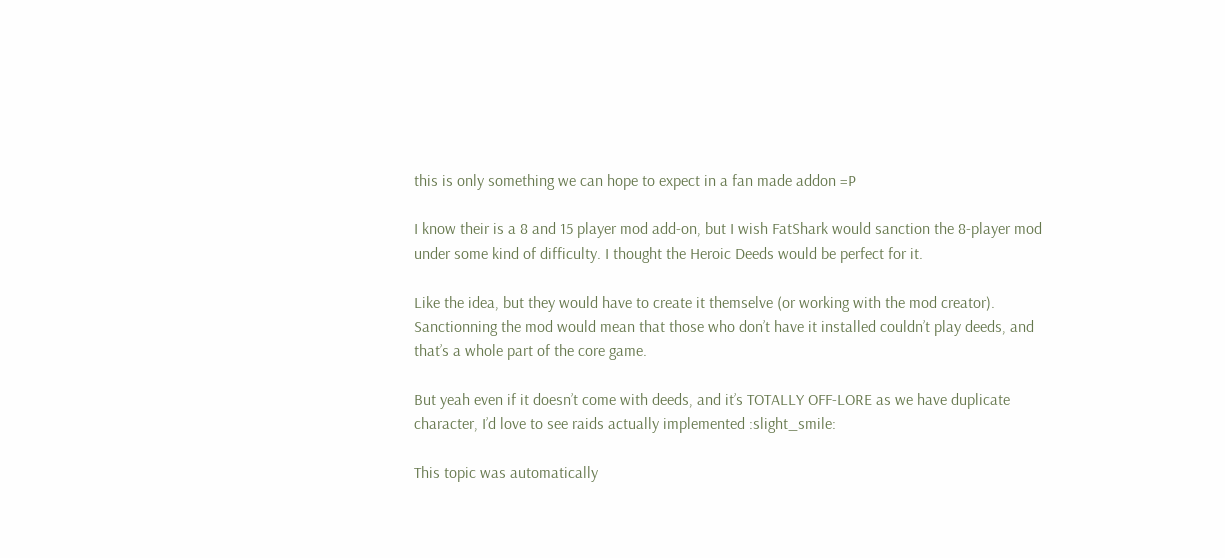this is only something we can hope to expect in a fan made addon =P

I know their is a 8 and 15 player mod add-on, but I wish FatShark would sanction the 8-player mod under some kind of difficulty. I thought the Heroic Deeds would be perfect for it.

Like the idea, but they would have to create it themselve (or working with the mod creator). Sanctionning the mod would mean that those who don’t have it installed couldn’t play deeds, and that’s a whole part of the core game.

But yeah even if it doesn’t come with deeds, and it’s TOTALLY OFF-LORE as we have duplicate character, I’d love to see raids actually implemented :slight_smile:

This topic was automatically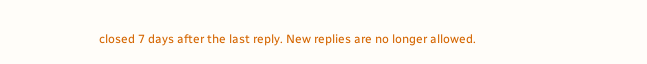closed 7 days after the last reply. New replies are no longer allowed.